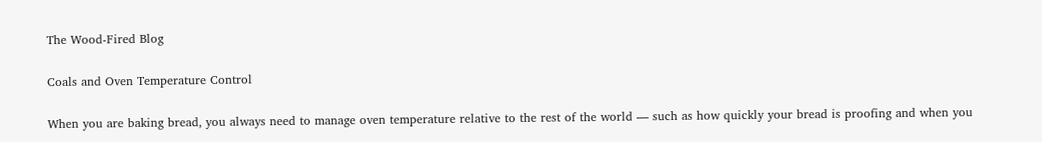The Wood-Fired Blog

Coals and Oven Temperature Control

When you are baking bread, you always need to manage oven temperature relative to the rest of the world — such as how quickly your bread is proofing and when you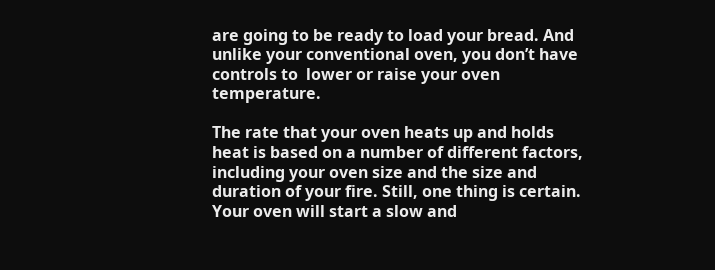are going to be ready to load your bread. And unlike your conventional oven, you don’t have controls to  lower or raise your oven temperature.

The rate that your oven heats up and holds heat is based on a number of different factors, including your oven size and the size and duration of your fire. Still, one thing is certain. Your oven will start a slow and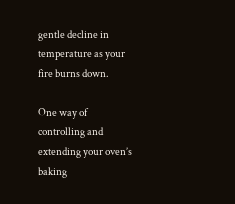gentle decline in temperature as your fire burns down.

One way of controlling and extending your oven’s baking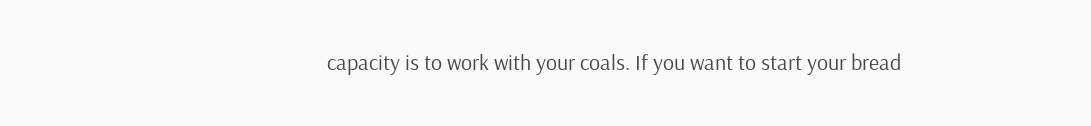capacity is to work with your coals. If you want to start your bread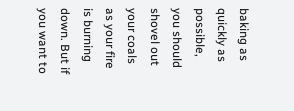baking as quickly as possible, you should shovel out your coals as your fire is burning down. But if you want to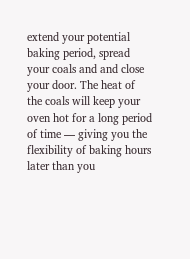extend your potential baking period, spread your coals and and close your door. The heat of the coals will keep your oven hot for a long period of time — giving you the flexibility of baking hours later than you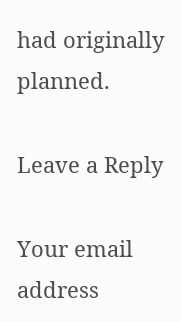had originally planned.

Leave a Reply

Your email address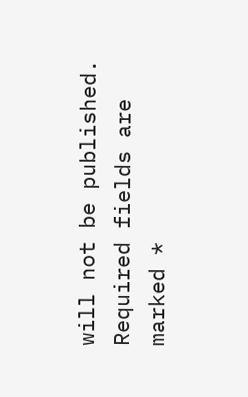will not be published. Required fields are marked *